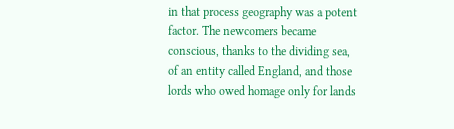in that process geography was a potent factor. The newcomers became conscious, thanks to the dividing sea, of an entity called England, and those lords who owed homage only for lands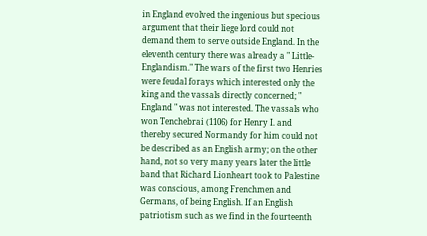in England evolved the ingenious but specious argument that their liege lord could not demand them to serve outside England. In the eleventh century there was already a " Little-Englandism." The wars of the first two Henries were feudal forays which interested only the king and the vassals directly concerned; " England " was not interested. The vassals who won Tenchebrai (1106) for Henry I. and thereby secured Normandy for him could not be described as an English army; on the other hand, not so very many years later the little band that Richard Lionheart took to Palestine was conscious, among Frenchmen and Germans, of being English. If an English patriotism such as we find in the fourteenth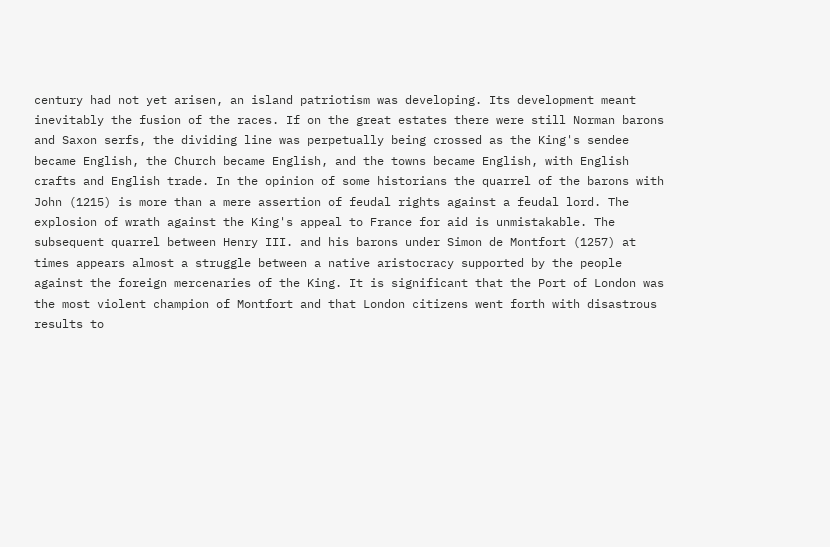century had not yet arisen, an island patriotism was developing. Its development meant inevitably the fusion of the races. If on the great estates there were still Norman barons and Saxon serfs, the dividing line was perpetually being crossed as the King's sendee became English, the Church became English, and the towns became English, with English crafts and English trade. In the opinion of some historians the quarrel of the barons with John (1215) is more than a mere assertion of feudal rights against a feudal lord. The explosion of wrath against the King's appeal to France for aid is unmistakable. The subsequent quarrel between Henry III. and his barons under Simon de Montfort (1257) at times appears almost a struggle between a native aristocracy supported by the people against the foreign mercenaries of the King. It is significant that the Port of London was the most violent champion of Montfort and that London citizens went forth with disastrous results to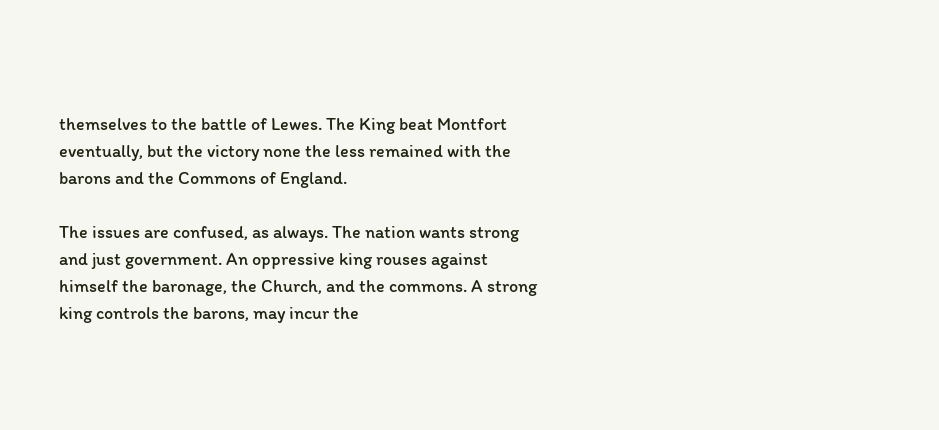themselves to the battle of Lewes. The King beat Montfort eventually, but the victory none the less remained with the barons and the Commons of England.

The issues are confused, as always. The nation wants strong and just government. An oppressive king rouses against himself the baronage, the Church, and the commons. A strong king controls the barons, may incur the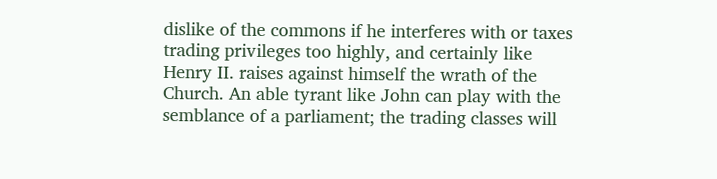dislike of the commons if he interferes with or taxes trading privileges too highly, and certainly like Henry II. raises against himself the wrath of the Church. An able tyrant like John can play with the semblance of a parliament; the trading classes will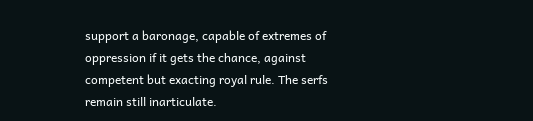support a baronage, capable of extremes of oppression if it gets the chance, against competent but exacting royal rule. The serfs remain still inarticulate.